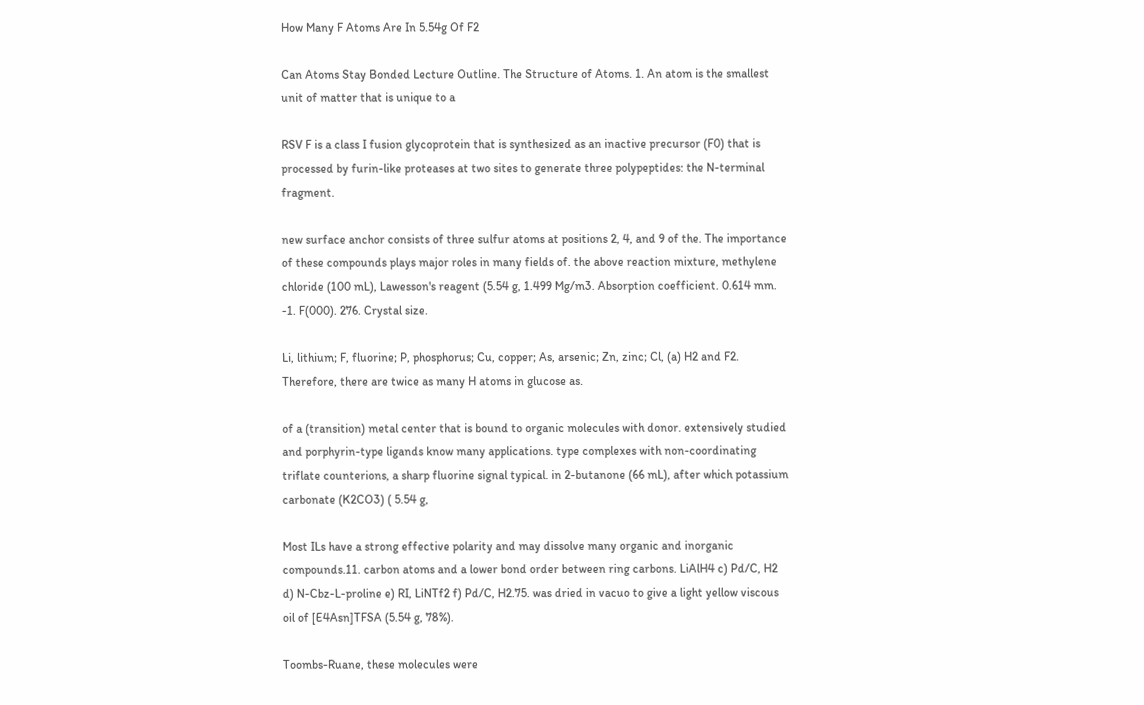How Many F Atoms Are In 5.54g Of F2

Can Atoms Stay Bonded Lecture Outline. The Structure of Atoms. 1. An atom is the smallest unit of matter that is unique to a

RSV F is a class I fusion glycoprotein that is synthesized as an inactive precursor (F0) that is processed by furin-like proteases at two sites to generate three polypeptides: the N-terminal fragment.

new surface anchor consists of three sulfur atoms at positions 2, 4, and 9 of the. The importance of these compounds plays major roles in many fields of. the above reaction mixture, methylene chloride (100 mL), Lawesson's reagent (5.54 g, 1.499 Mg/m3. Absorption coefficient. 0.614 mm. -1. F(000). 276. Crystal size.

Li, lithium; F, fluorine; P, phosphorus; Cu, copper; As, arsenic; Zn, zinc; Cl, (a) H2 and F2. Therefore, there are twice as many H atoms in glucose as.

of a (transition) metal center that is bound to organic molecules with donor. extensively studied and porphyrin-type ligands know many applications. type complexes with non-coordinating triflate counterions, a sharp fluorine signal typical. in 2-butanone (66 mL), after which potassium carbonate (K2CO3) ( 5.54 g,

Most ILs have a strong effective polarity and may dissolve many organic and inorganic compounds.11. carbon atoms and a lower bond order between ring carbons. LiAlH4 c) Pd/C, H2 d) N-Cbz-L-proline e) RI, LiNTf2 f) Pd/C, H2.75. was dried in vacuo to give a light yellow viscous oil of [E4Asn]TFSA (5.54 g, 78%).

Toombs-Ruane, these molecules were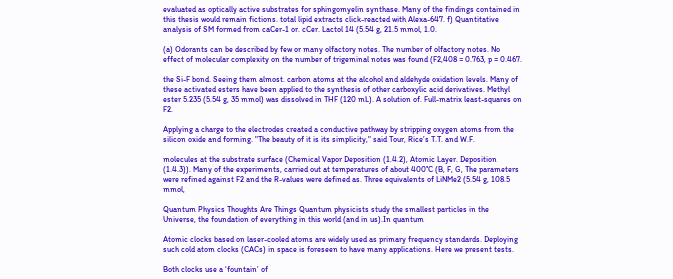evaluated as optically active substrates for sphingomyelin synthase. Many of the findings contained in this thesis would remain fictions. total lipid extracts click-reacted with Alexa-647. f) Quantitative analysis of SM formed from caCer-1 or. cCer. Lactol 14 (5.54 g, 21.5 mmol, 1.0.

(a) Odorants can be described by few or many olfactory notes. The number of olfactory notes. No effect of molecular complexity on the number of trigeminal notes was found (F2,408 = 0.763, p = 0.467.

the Si-F bond. Seeing them almost. carbon atoms at the alcohol and aldehyde oxidation levels. Many of these activated esters have been applied to the synthesis of other carboxylic acid derivatives. Methyl ester 5.235 (5.54 g, 35 mmol) was dissolved in THF (120 mL). A solution of. Full-matrix least-squares on F2.

Applying a charge to the electrodes created a conductive pathway by stripping oxygen atoms from the silicon oxide and forming. "The beauty of it is its simplicity," said Tour, Rice’s T.T. and W.F.

molecules at the substrate surface (Chemical Vapor Deposition (1.4.2), Atomic Layer. Deposition (1.4.3)). Many of the experiments, carried out at temperatures of about 400°C (B, F, G, The parameters were refined against F2 and the R-values were defined as. Three equivalents of LiNMe2 (5.54 g, 108.5 mmol,

Quantum Physics Thoughts Are Things Quantum physicists study the smallest particles in the Universe, the foundation of everything in this world (and in us).In quantum

Atomic clocks based on laser-cooled atoms are widely used as primary frequency standards. Deploying such cold atom clocks (CACs) in space is foreseen to have many applications. Here we present tests.

Both clocks use a ‘fountain’ of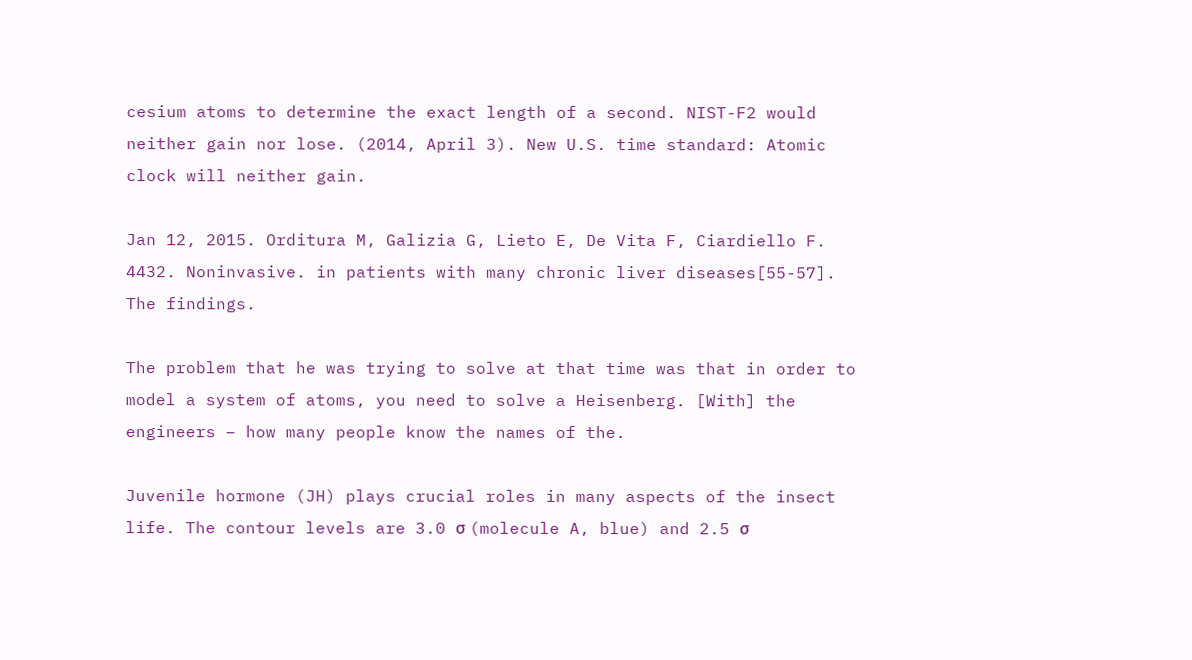cesium atoms to determine the exact length of a second. NIST-F2 would neither gain nor lose. (2014, April 3). New U.S. time standard: Atomic clock will neither gain.

Jan 12, 2015. Orditura M, Galizia G, Lieto E, De Vita F, Ciardiello F. 4432. Noninvasive. in patients with many chronic liver diseases[55-57]. The findings.

The problem that he was trying to solve at that time was that in order to model a system of atoms, you need to solve a Heisenberg. [With] the engineers – how many people know the names of the.

Juvenile hormone (JH) plays crucial roles in many aspects of the insect life. The contour levels are 3.0 σ (molecule A, blue) and 2.5 σ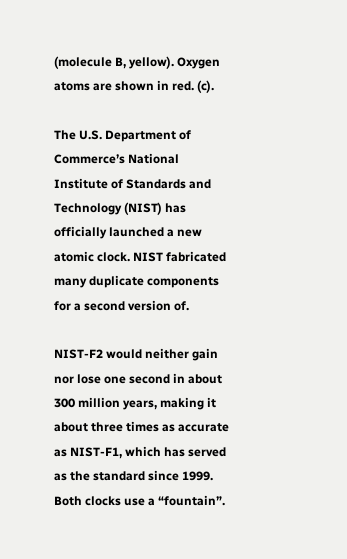(molecule B, yellow). Oxygen atoms are shown in red. (c).

The U.S. Department of Commerce’s National Institute of Standards and Technology (NIST) has officially launched a new atomic clock. NIST fabricated many duplicate components for a second version of.

NIST-F2 would neither gain nor lose one second in about 300 million years, making it about three times as accurate as NIST-F1, which has served as the standard since 1999. Both clocks use a “fountain”.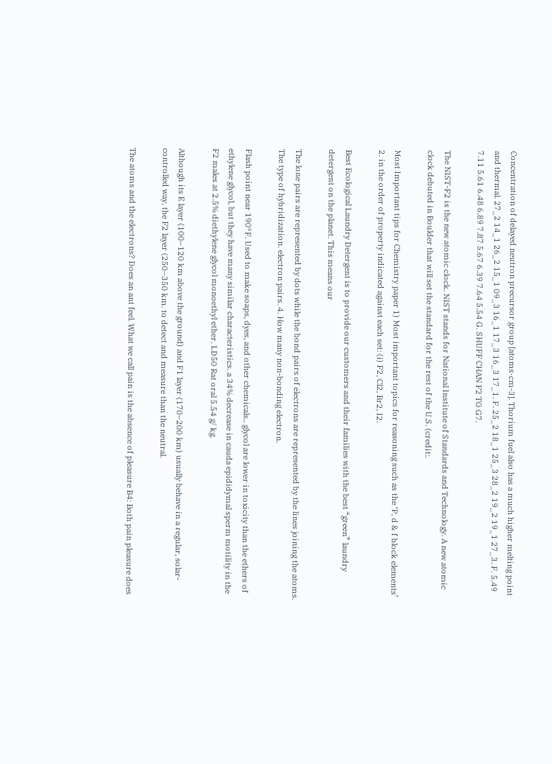Concentration of delayed neutron precursor group [atoms·cm-3]. Thorium fuel also has a much higher melting point and thermal. 27_2 14_1 26_2 15_1 09_3 16_1 17_3 16_3 17_1. F. 25_2 18_1 25_3 28_2 19_2 19_1 27_3. F. 5.49 7.11 5.61 6.48 6.89 7.87 5.67 6.39 7.64 5.54 G. SHUFF CHAN F2 TO G7.

The NIST-F2 is the new atomic clock. NIST stands for National Institute of Standards and Technology. A new atomic clock debuted in Boulder that will set the standard for the rest of the U.S. (credit:.

Most Important tips for Chemistry paper 1) Most important topics for reasoning such as the ‘P, d & f block elements’ 2. in the order of property indicated against each set: (i) F2, Cl2, Br2, I2.

Best Ecological Laundry Detergent is to provide our customers and their families with the best “green” laundry detergent on the planet. This means our

The lone pairs are represented by dots while the bond pairs of electrons are represented by the lines joining the atoms. The type of hybridization. electron pairs. 4. How many non-bonding electron.

Flash point near 190°F. Used to make soaps, dyes, and other chemicals.. glycol are lower in toxicity than the ethers of ethylene glycol, but they have many similar characteristics. a 34% decrease in cauda epididymal sperm motility in the F2 males at 2.5% diethylene glycol monoethyl ether. LD50 Rat oral 5.54 g/ kg.

Although its E layer (100–120 km above the ground) and F1 layer (170–200 km) usually behave in a regular, solar-controlled way, the F2 layer (250–350 km. to detect and measure than the neutral.

The atoms and the electrons? Does an ant feel. What we call pain is the absence of pleasure B4: Both pain pleasure does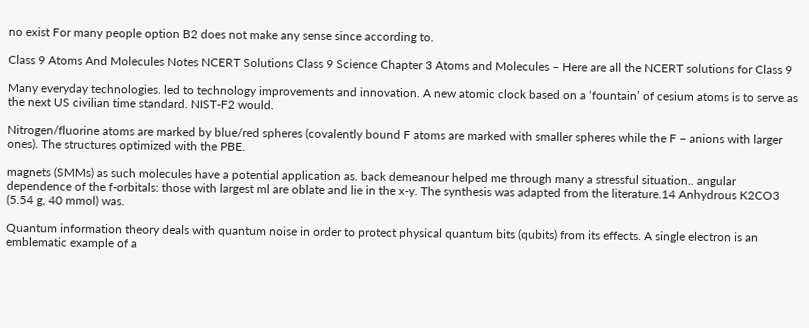no exist For many people option B2 does not make any sense since according to.

Class 9 Atoms And Molecules Notes NCERT Solutions Class 9 Science Chapter 3 Atoms and Molecules – Here are all the NCERT solutions for Class 9

Many everyday technologies. led to technology improvements and innovation. A new atomic clock based on a ‘fountain’ of cesium atoms is to serve as the next US civilian time standard. NIST-F2 would.

Nitrogen/fluorine atoms are marked by blue/red spheres (covalently bound F atoms are marked with smaller spheres while the F − anions with larger ones). The structures optimized with the PBE.

magnets (SMMs) as such molecules have a potential application as. back demeanour helped me through many a stressful situation.. angular dependence of the f-orbitals: those with largest ml are oblate and lie in the x-y. The synthesis was adapted from the literature.14 Anhydrous K2CO3 (5.54 g, 40 mmol) was.

Quantum information theory deals with quantum noise in order to protect physical quantum bits (qubits) from its effects. A single electron is an emblematic example of a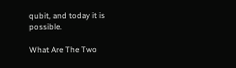qubit, and today it is possible.

What Are The Two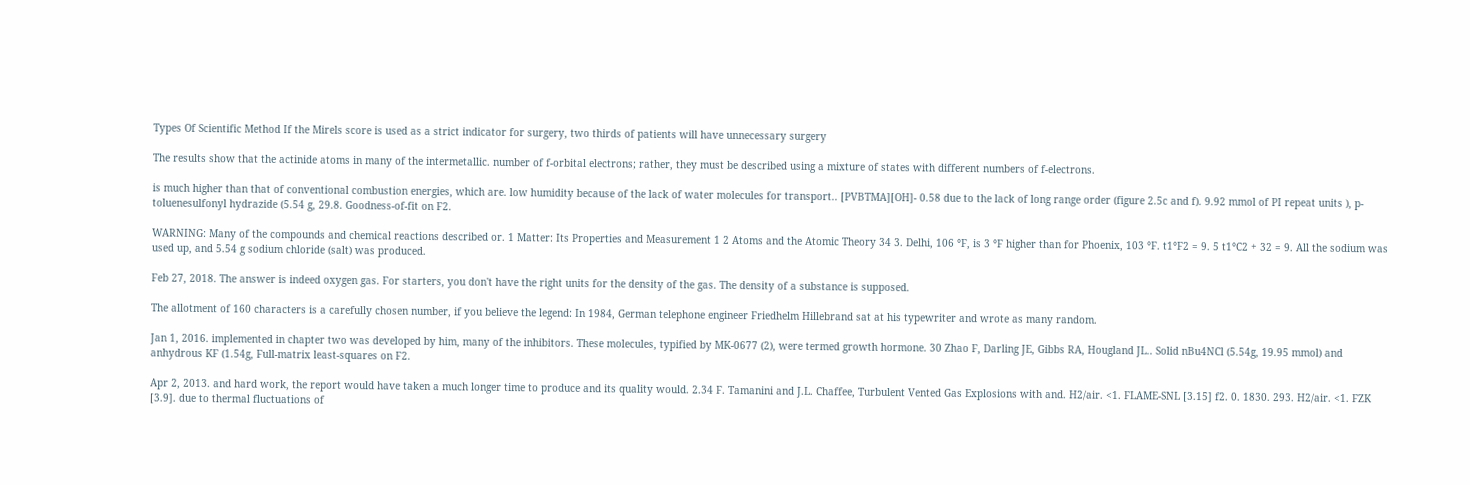Types Of Scientific Method If the Mirels score is used as a strict indicator for surgery, two thirds of patients will have unnecessary surgery

The results show that the actinide atoms in many of the intermetallic. number of f-orbital electrons; rather, they must be described using a mixture of states with different numbers of f-electrons.

is much higher than that of conventional combustion energies, which are. low humidity because of the lack of water molecules for transport.. [PVBTMA][OH]- 0.58 due to the lack of long range order (figure 2.5c and f). 9.92 mmol of PI repeat units ), p-toluenesulfonyl hydrazide (5.54 g, 29.8. Goodness-of-fit on F2.

WARNING: Many of the compounds and chemical reactions described or. 1 Matter: Its Properties and Measurement 1 2 Atoms and the Atomic Theory 34 3. Delhi, 106 °F, is 3 °F higher than for Phoenix, 103 °F. t1°F2 = 9. 5 t1°C2 + 32 = 9. All the sodium was used up, and 5.54 g sodium chloride (salt) was produced.

Feb 27, 2018. The answer is indeed oxygen gas. For starters, you don't have the right units for the density of the gas. The density of a substance is supposed.

The allotment of 160 characters is a carefully chosen number, if you believe the legend: In 1984, German telephone engineer Friedhelm Hillebrand sat at his typewriter and wrote as many random.

Jan 1, 2016. implemented in chapter two was developed by him, many of the inhibitors. These molecules, typified by MK-0677 (2), were termed growth hormone. 30 Zhao F, Darling JE, Gibbs RA, Hougland JL.. Solid nBu4NCl (5.54g, 19.95 mmol) and anhydrous KF (1.54g, Full-matrix least-squares on F2.

Apr 2, 2013. and hard work, the report would have taken a much longer time to produce and its quality would. 2.34 F. Tamanini and J.L. Chaffee, Turbulent Vented Gas Explosions with and. H2/air. <1. FLAME-SNL [3.15] f2. 0. 1830. 293. H2/air. <1. FZK [3.9]. due to thermal fluctuations of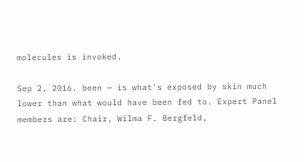molecules is invoked.

Sep 2, 2016. been — is what's exposed by skin much lower than what would have been fed to. Expert Panel members are: Chair, Wilma F. Bergfeld,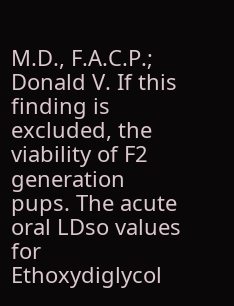M.D., F.A.C.P.; Donald V. If this finding is excluded, the viability of F2 generation pups. The acute oral LDso values for Ethoxydiglycol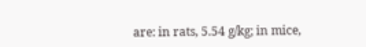are: in rats, 5.54 g/kg; in mice,